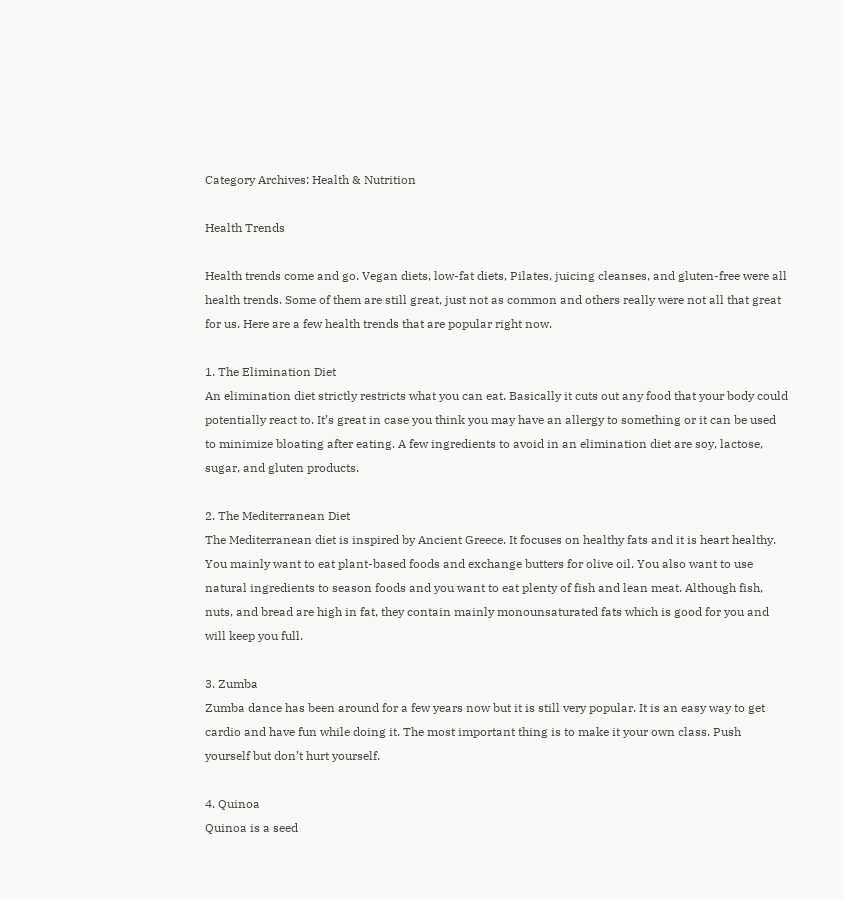Category Archives: Health & Nutrition

Health Trends

Health trends come and go. Vegan diets, low-fat diets, Pilates, juicing cleanses, and gluten-free were all health trends. Some of them are still great, just not as common and others really were not all that great for us. Here are a few health trends that are popular right now.

1. The Elimination Diet
An elimination diet strictly restricts what you can eat. Basically it cuts out any food that your body could potentially react to. It’s great in case you think you may have an allergy to something or it can be used to minimize bloating after eating. A few ingredients to avoid in an elimination diet are soy, lactose, sugar, and gluten products.

2. The Mediterranean Diet
The Mediterranean diet is inspired by Ancient Greece. It focuses on healthy fats and it is heart healthy. You mainly want to eat plant-based foods and exchange butters for olive oil. You also want to use natural ingredients to season foods and you want to eat plenty of fish and lean meat. Although fish, nuts, and bread are high in fat, they contain mainly monounsaturated fats which is good for you and will keep you full.

3. Zumba
Zumba dance has been around for a few years now but it is still very popular. It is an easy way to get cardio and have fun while doing it. The most important thing is to make it your own class. Push yourself but don’t hurt yourself.

4. Quinoa
Quinoa is a seed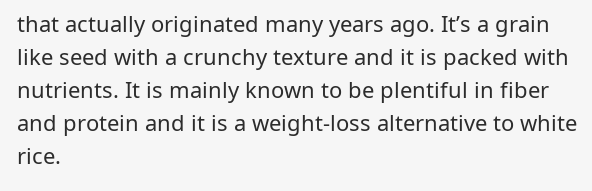that actually originated many years ago. It’s a grain like seed with a crunchy texture and it is packed with nutrients. It is mainly known to be plentiful in fiber and protein and it is a weight-loss alternative to white rice.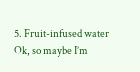5. Fruit-infused water
Ok, so maybe I’m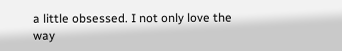a little obsessed. I not only love the way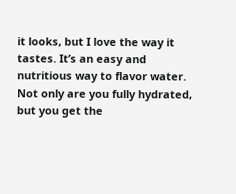it looks, but I love the way it tastes. It’s an easy and nutritious way to flavor water. Not only are you fully hydrated, but you get the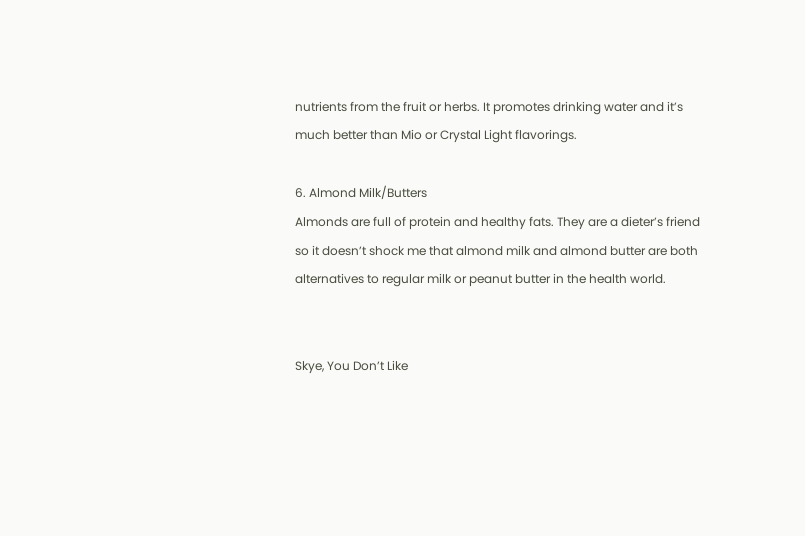nutrients from the fruit or herbs. It promotes drinking water and it’s much better than Mio or Crystal Light flavorings.

6. Almond Milk/Butters
Almonds are full of protein and healthy fats. They are a dieter’s friend so it doesn’t shock me that almond milk and almond butter are both alternatives to regular milk or peanut butter in the health world.


Skye, You Don’t Like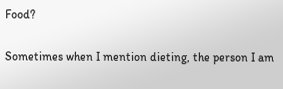Food?

Sometimes when I mention dieting, the person I am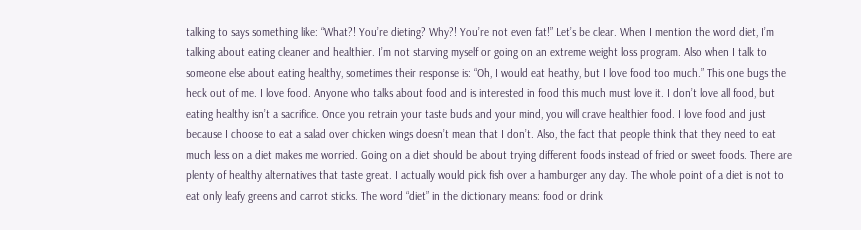talking to says something like: “What?! You’re dieting? Why?! You’re not even fat!” Let’s be clear. When I mention the word diet, I’m talking about eating cleaner and healthier. I’m not starving myself or going on an extreme weight loss program. Also when I talk to someone else about eating healthy, sometimes their response is: “Oh, I would eat heathy, but I love food too much.” This one bugs the heck out of me. I love food. Anyone who talks about food and is interested in food this much must love it. I don’t love all food, but eating healthy isn’t a sacrifice. Once you retrain your taste buds and your mind, you will crave healthier food. I love food and just because I choose to eat a salad over chicken wings doesn’t mean that I don’t. Also, the fact that people think that they need to eat much less on a diet makes me worried. Going on a diet should be about trying different foods instead of fried or sweet foods. There are plenty of healthy alternatives that taste great. I actually would pick fish over a hamburger any day. The whole point of a diet is not to eat only leafy greens and carrot sticks. The word “diet” in the dictionary means: food or drink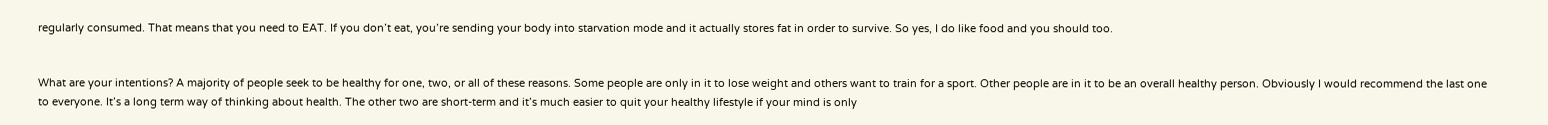regularly consumed. That means that you need to EAT. If you don’t eat, you’re sending your body into starvation mode and it actually stores fat in order to survive. So yes, I do like food and you should too.


What are your intentions? A majority of people seek to be healthy for one, two, or all of these reasons. Some people are only in it to lose weight and others want to train for a sport. Other people are in it to be an overall healthy person. Obviously I would recommend the last one to everyone. It’s a long term way of thinking about health. The other two are short-term and it’s much easier to quit your healthy lifestyle if your mind is only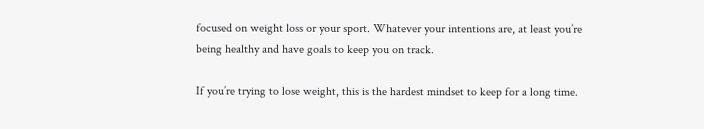focused on weight loss or your sport. Whatever your intentions are, at least you’re being healthy and have goals to keep you on track.

If you’re trying to lose weight, this is the hardest mindset to keep for a long time.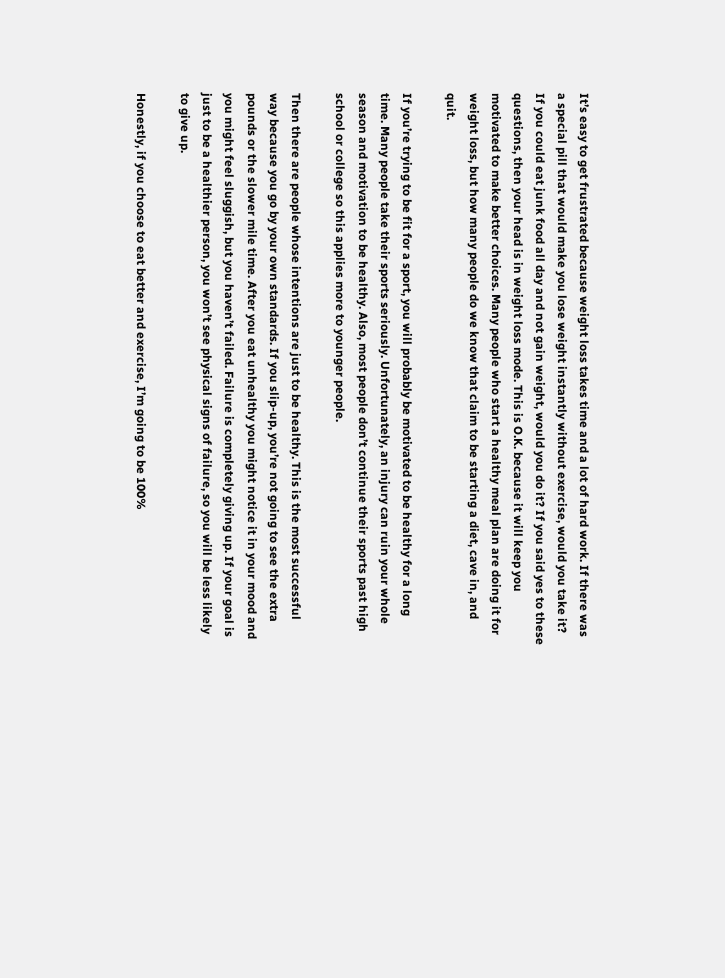It’s easy to get frustrated because weight loss takes time and a lot of hard work. If there was a special pill that would make you lose weight instantly without exercise, would you take it? If you could eat junk food all day and not gain weight, would you do it? If you said yes to these questions, then your head is in weight loss mode. This is O.K. because it will keep you motivated to make better choices. Many people who start a healthy meal plan are doing it for weight loss, but how many people do we know that claim to be starting a diet, cave in, and quit.

If you’re trying to be fit for a sport, you will probably be motivated to be healthy for a long time. Many people take their sports seriously. Unfortunately, an injury can ruin your whole season and motivation to be healthy. Also, most people don’t continue their sports past high school or college so this applies more to younger people.

Then there are people whose intentions are just to be healthy. This is the most successful way because you go by your own standards. If you slip-up, you’re not going to see the extra pounds or the slower mile time. After you eat unhealthy you might notice it in your mood and you might feel sluggish, but you haven’t failed. Failure is completely giving up. If your goal is just to be a healthier person, you won’t see physical signs of failure, so you will be less likely to give up.

Honestly, if you choose to eat better and exercise, I’m going to be 100%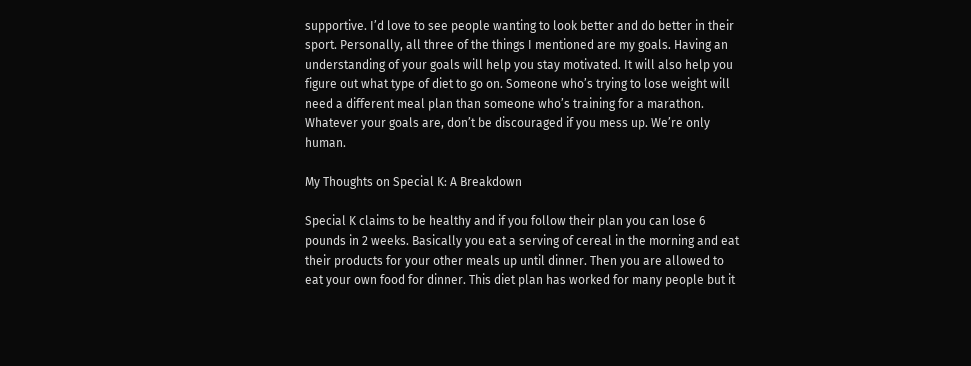supportive. I’d love to see people wanting to look better and do better in their sport. Personally, all three of the things I mentioned are my goals. Having an understanding of your goals will help you stay motivated. It will also help you figure out what type of diet to go on. Someone who’s trying to lose weight will need a different meal plan than someone who’s training for a marathon. Whatever your goals are, don’t be discouraged if you mess up. We’re only human.

My Thoughts on Special K: A Breakdown

Special K claims to be healthy and if you follow their plan you can lose 6 pounds in 2 weeks. Basically you eat a serving of cereal in the morning and eat their products for your other meals up until dinner. Then you are allowed to eat your own food for dinner. This diet plan has worked for many people but it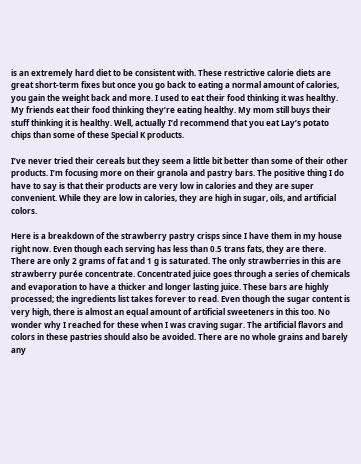is an extremely hard diet to be consistent with. These restrictive calorie diets are great short-term fixes but once you go back to eating a normal amount of calories, you gain the weight back and more. I used to eat their food thinking it was healthy. My friends eat their food thinking they’re eating healthy. My mom still buys their stuff thinking it is healthy. Well, actually I’d recommend that you eat Lay’s potato chips than some of these Special K products.

I’ve never tried their cereals but they seem a little bit better than some of their other products. I’m focusing more on their granola and pastry bars. The positive thing I do have to say is that their products are very low in calories and they are super convenient. While they are low in calories, they are high in sugar, oils, and artificial colors.

Here is a breakdown of the strawberry pastry crisps since I have them in my house right now. Even though each serving has less than 0.5 trans fats, they are there. There are only 2 grams of fat and 1 g is saturated. The only strawberries in this are strawberry purée concentrate. Concentrated juice goes through a series of chemicals and evaporation to have a thicker and longer lasting juice. These bars are highly processed; the ingredients list takes forever to read. Even though the sugar content is very high, there is almost an equal amount of artificial sweeteners in this too. No wonder why I reached for these when I was craving sugar. The artificial flavors and colors in these pastries should also be avoided. There are no whole grains and barely any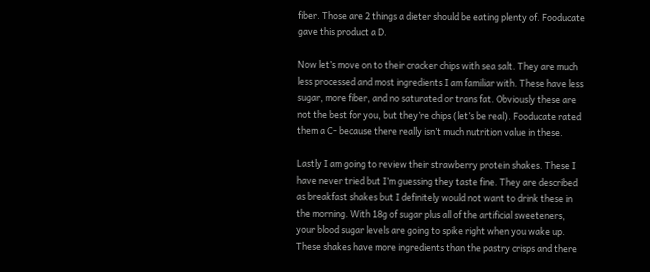fiber. Those are 2 things a dieter should be eating plenty of. Fooducate gave this product a D.

Now let’s move on to their cracker chips with sea salt. They are much less processed and most ingredients I am familiar with. These have less sugar, more fiber, and no saturated or trans fat. Obviously these are not the best for you, but they’re chips (let’s be real). Fooducate rated them a C- because there really isn’t much nutrition value in these.

Lastly I am going to review their strawberry protein shakes. These I have never tried but I’m guessing they taste fine. They are described as breakfast shakes but I definitely would not want to drink these in the morning. With 18g of sugar plus all of the artificial sweeteners, your blood sugar levels are going to spike right when you wake up. These shakes have more ingredients than the pastry crisps and there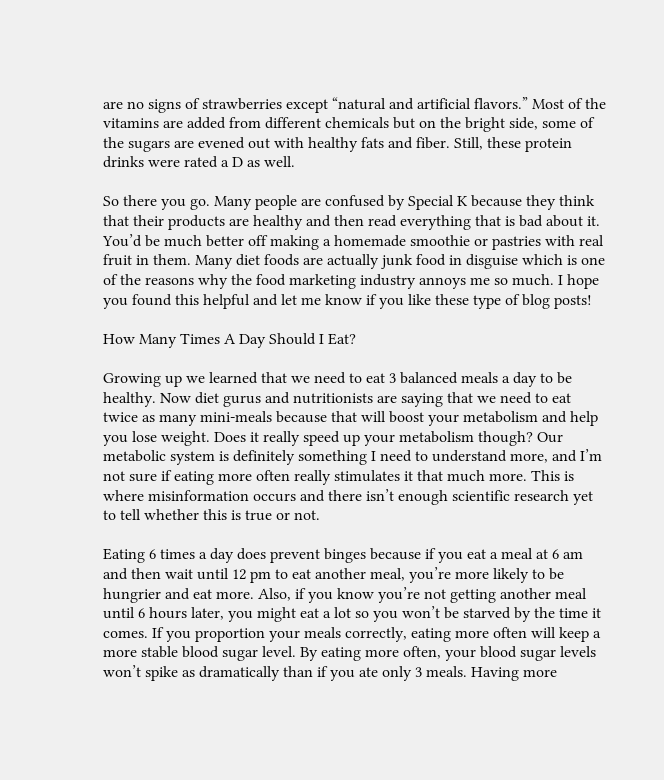are no signs of strawberries except “natural and artificial flavors.” Most of the vitamins are added from different chemicals but on the bright side, some of the sugars are evened out with healthy fats and fiber. Still, these protein drinks were rated a D as well.

So there you go. Many people are confused by Special K because they think that their products are healthy and then read everything that is bad about it. You’d be much better off making a homemade smoothie or pastries with real fruit in them. Many diet foods are actually junk food in disguise which is one of the reasons why the food marketing industry annoys me so much. I hope you found this helpful and let me know if you like these type of blog posts!

How Many Times A Day Should I Eat?

Growing up we learned that we need to eat 3 balanced meals a day to be healthy. Now diet gurus and nutritionists are saying that we need to eat twice as many mini-meals because that will boost your metabolism and help you lose weight. Does it really speed up your metabolism though? Our metabolic system is definitely something I need to understand more, and I’m not sure if eating more often really stimulates it that much more. This is where misinformation occurs and there isn’t enough scientific research yet to tell whether this is true or not.

Eating 6 times a day does prevent binges because if you eat a meal at 6 am and then wait until 12 pm to eat another meal, you’re more likely to be hungrier and eat more. Also, if you know you’re not getting another meal until 6 hours later, you might eat a lot so you won’t be starved by the time it comes. If you proportion your meals correctly, eating more often will keep a more stable blood sugar level. By eating more often, your blood sugar levels won’t spike as dramatically than if you ate only 3 meals. Having more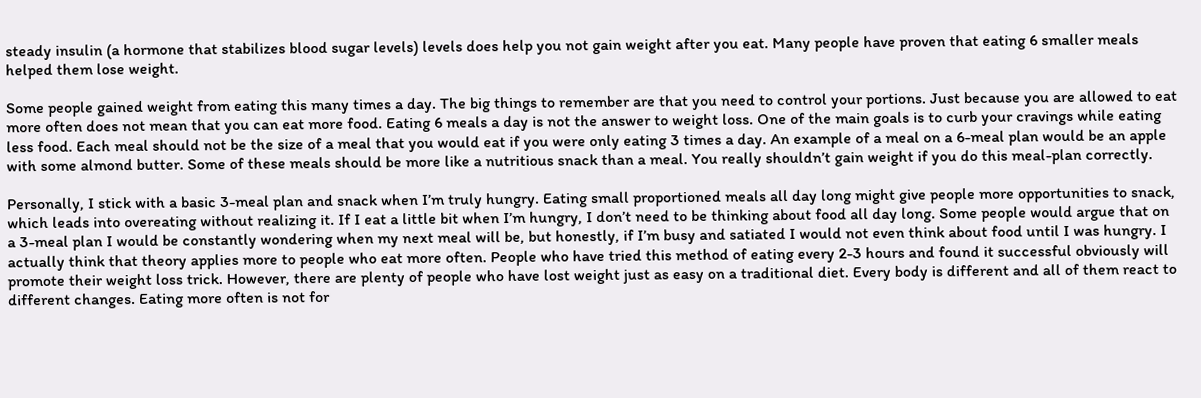steady insulin (a hormone that stabilizes blood sugar levels) levels does help you not gain weight after you eat. Many people have proven that eating 6 smaller meals helped them lose weight.

Some people gained weight from eating this many times a day. The big things to remember are that you need to control your portions. Just because you are allowed to eat more often does not mean that you can eat more food. Eating 6 meals a day is not the answer to weight loss. One of the main goals is to curb your cravings while eating less food. Each meal should not be the size of a meal that you would eat if you were only eating 3 times a day. An example of a meal on a 6-meal plan would be an apple with some almond butter. Some of these meals should be more like a nutritious snack than a meal. You really shouldn’t gain weight if you do this meal-plan correctly.

Personally, I stick with a basic 3-meal plan and snack when I’m truly hungry. Eating small proportioned meals all day long might give people more opportunities to snack, which leads into overeating without realizing it. If I eat a little bit when I’m hungry, I don’t need to be thinking about food all day long. Some people would argue that on a 3-meal plan I would be constantly wondering when my next meal will be, but honestly, if I’m busy and satiated I would not even think about food until I was hungry. I actually think that theory applies more to people who eat more often. People who have tried this method of eating every 2-3 hours and found it successful obviously will promote their weight loss trick. However, there are plenty of people who have lost weight just as easy on a traditional diet. Every body is different and all of them react to different changes. Eating more often is not for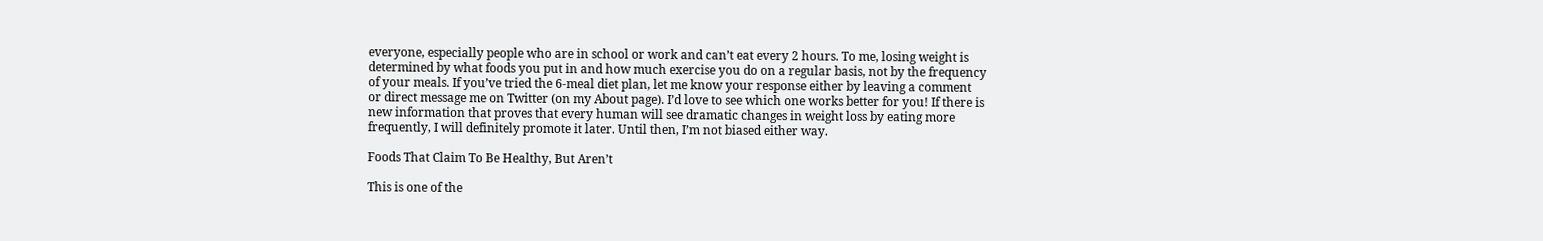everyone, especially people who are in school or work and can’t eat every 2 hours. To me, losing weight is determined by what foods you put in and how much exercise you do on a regular basis, not by the frequency of your meals. If you’ve tried the 6-meal diet plan, let me know your response either by leaving a comment or direct message me on Twitter (on my About page). I’d love to see which one works better for you! If there is new information that proves that every human will see dramatic changes in weight loss by eating more frequently, I will definitely promote it later. Until then, I’m not biased either way.

Foods That Claim To Be Healthy, But Aren’t

This is one of the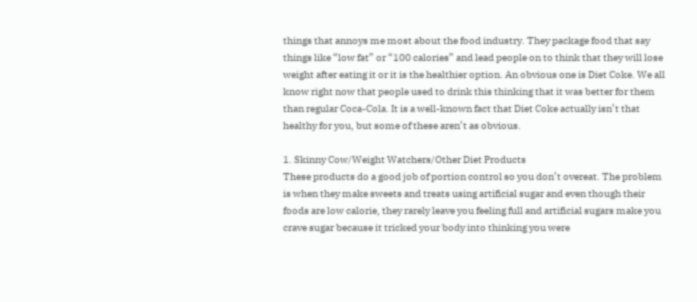things that annoys me most about the food industry. They package food that say things like “low fat” or “100 calories” and lead people on to think that they will lose weight after eating it or it is the healthier option. An obvious one is Diet Coke. We all know right now that people used to drink this thinking that it was better for them than regular Coca-Cola. It is a well-known fact that Diet Coke actually isn’t that healthy for you, but some of these aren’t as obvious.

1. Skinny Cow/Weight Watchers/Other Diet Products
These products do a good job of portion control so you don’t overeat. The problem is when they make sweets and treats using artificial sugar and even though their foods are low calorie, they rarely leave you feeling full and artificial sugars make you crave sugar because it tricked your body into thinking you were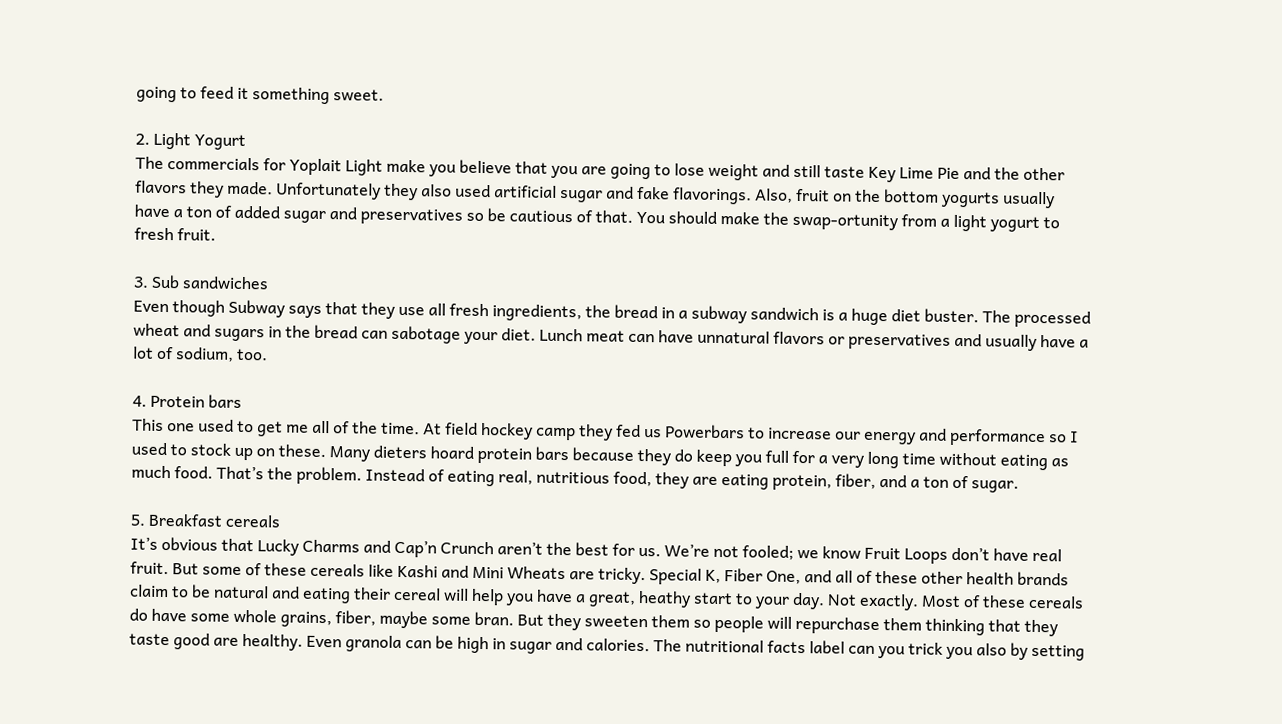going to feed it something sweet.

2. Light Yogurt
The commercials for Yoplait Light make you believe that you are going to lose weight and still taste Key Lime Pie and the other flavors they made. Unfortunately they also used artificial sugar and fake flavorings. Also, fruit on the bottom yogurts usually have a ton of added sugar and preservatives so be cautious of that. You should make the swap-ortunity from a light yogurt to fresh fruit.

3. Sub sandwiches
Even though Subway says that they use all fresh ingredients, the bread in a subway sandwich is a huge diet buster. The processed wheat and sugars in the bread can sabotage your diet. Lunch meat can have unnatural flavors or preservatives and usually have a lot of sodium, too.

4. Protein bars
This one used to get me all of the time. At field hockey camp they fed us Powerbars to increase our energy and performance so I used to stock up on these. Many dieters hoard protein bars because they do keep you full for a very long time without eating as much food. That’s the problem. Instead of eating real, nutritious food, they are eating protein, fiber, and a ton of sugar.

5. Breakfast cereals
It’s obvious that Lucky Charms and Cap’n Crunch aren’t the best for us. We’re not fooled; we know Fruit Loops don’t have real fruit. But some of these cereals like Kashi and Mini Wheats are tricky. Special K, Fiber One, and all of these other health brands claim to be natural and eating their cereal will help you have a great, heathy start to your day. Not exactly. Most of these cereals do have some whole grains, fiber, maybe some bran. But they sweeten them so people will repurchase them thinking that they taste good are healthy. Even granola can be high in sugar and calories. The nutritional facts label can you trick you also by setting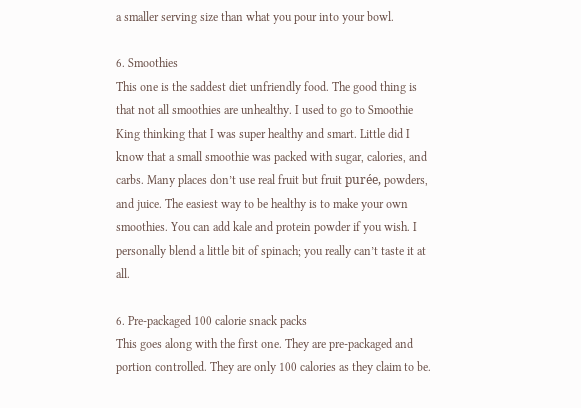a smaller serving size than what you pour into your bowl.

6. Smoothies
This one is the saddest diet unfriendly food. The good thing is that not all smoothies are unhealthy. I used to go to Smoothie King thinking that I was super healthy and smart. Little did I know that a small smoothie was packed with sugar, calories, and carbs. Many places don’t use real fruit but fruit purée, powders, and juice. The easiest way to be healthy is to make your own smoothies. You can add kale and protein powder if you wish. I personally blend a little bit of spinach; you really can’t taste it at all.

6. Pre-packaged 100 calorie snack packs
This goes along with the first one. They are pre-packaged and portion controlled. They are only 100 calories as they claim to be.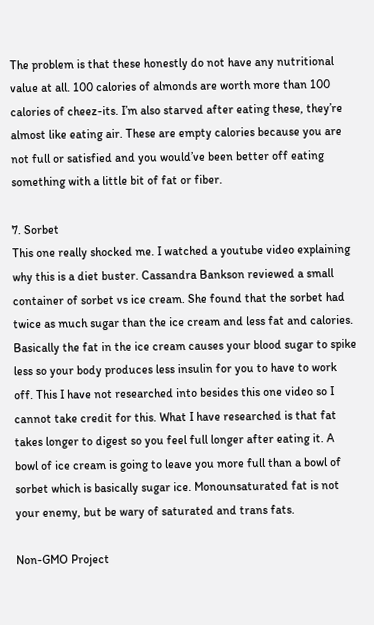The problem is that these honestly do not have any nutritional value at all. 100 calories of almonds are worth more than 100 calories of cheez-its. I’m also starved after eating these, they’re almost like eating air. These are empty calories because you are not full or satisfied and you would’ve been better off eating something with a little bit of fat or fiber.

7. Sorbet
This one really shocked me. I watched a youtube video explaining why this is a diet buster. Cassandra Bankson reviewed a small container of sorbet vs ice cream. She found that the sorbet had twice as much sugar than the ice cream and less fat and calories. Basically the fat in the ice cream causes your blood sugar to spike less so your body produces less insulin for you to have to work off. This I have not researched into besides this one video so I cannot take credit for this. What I have researched is that fat takes longer to digest so you feel full longer after eating it. A bowl of ice cream is going to leave you more full than a bowl of sorbet which is basically sugar ice. Monounsaturated fat is not your enemy, but be wary of saturated and trans fats.

Non-GMO Project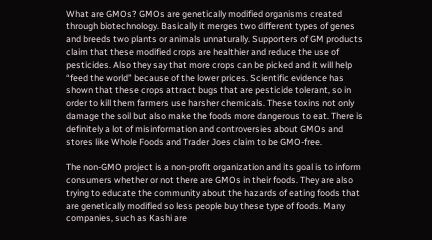What are GMOs? GMOs are genetically modified organisms created through biotechnology. Basically it merges two different types of genes and breeds two plants or animals unnaturally. Supporters of GM products claim that these modified crops are healthier and reduce the use of pesticides. Also they say that more crops can be picked and it will help “feed the world” because of the lower prices. Scientific evidence has shown that these crops attract bugs that are pesticide tolerant, so in order to kill them farmers use harsher chemicals. These toxins not only damage the soil but also make the foods more dangerous to eat. There is definitely a lot of misinformation and controversies about GMOs and stores like Whole Foods and Trader Joes claim to be GMO-free.

The non-GMO project is a non-profit organization and its goal is to inform consumers whether or not there are GMOs in their foods. They are also trying to educate the community about the hazards of eating foods that are genetically modified so less people buy these type of foods. Many companies, such as Kashi are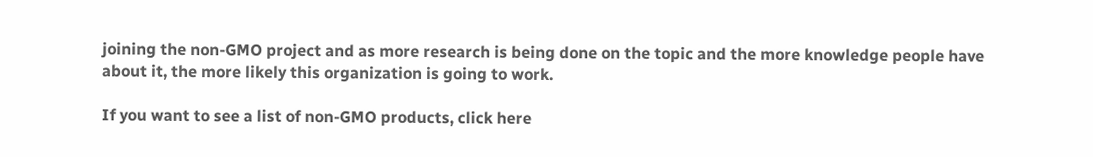joining the non-GMO project and as more research is being done on the topic and the more knowledge people have about it, the more likely this organization is going to work.

If you want to see a list of non-GMO products, click here